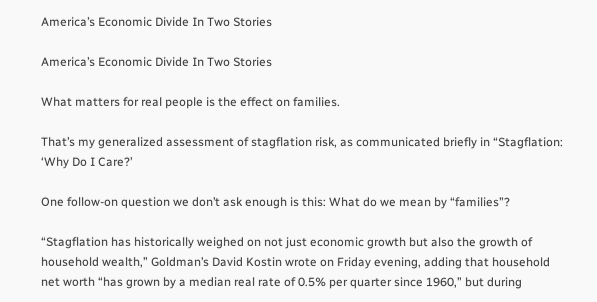America’s Economic Divide In Two Stories

America’s Economic Divide In Two Stories

What matters for real people is the effect on families.

That’s my generalized assessment of stagflation risk, as communicated briefly in “Stagflation: ‘Why Do I Care?’

One follow-on question we don’t ask enough is this: What do we mean by “families”?

“Stagflation has historically weighed on not just economic growth but also the growth of household wealth,” Goldman’s David Kostin wrote on Friday evening, adding that household net worth “has grown by a median real rate of 0.5% per quarter since 1960,” but during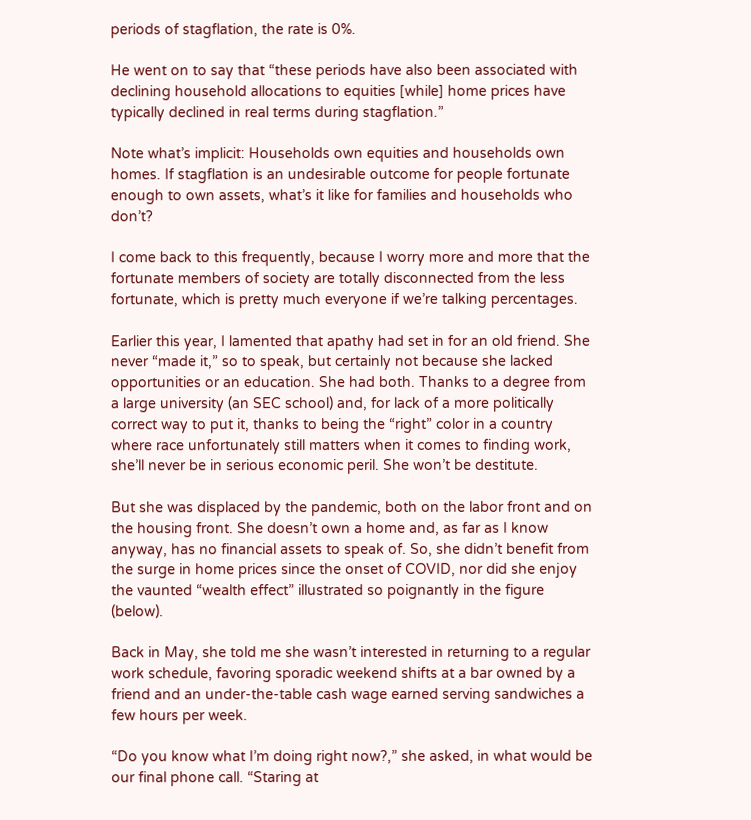periods of stagflation, the rate is 0%.

He went on to say that “these periods have also been associated with declining household allocations to equities [while] home prices have typically declined in real terms during stagflation.”

Note what’s implicit: Households own equities and households own homes. If stagflation is an undesirable outcome for people fortunate enough to own assets, what’s it like for families and households who don’t?

I come back to this frequently, because I worry more and more that the fortunate members of society are totally disconnected from the less fortunate, which is pretty much everyone if we’re talking percentages.

Earlier this year, I lamented that apathy had set in for an old friend. She never “made it,” so to speak, but certainly not because she lacked opportunities or an education. She had both. Thanks to a degree from a large university (an SEC school) and, for lack of a more politically correct way to put it, thanks to being the “right” color in a country where race unfortunately still matters when it comes to finding work, she’ll never be in serious economic peril. She won’t be destitute.

But she was displaced by the pandemic, both on the labor front and on the housing front. She doesn’t own a home and, as far as I know anyway, has no financial assets to speak of. So, she didn’t benefit from the surge in home prices since the onset of COVID, nor did she enjoy the vaunted “wealth effect” illustrated so poignantly in the figure (below).

Back in May, she told me she wasn’t interested in returning to a regular work schedule, favoring sporadic weekend shifts at a bar owned by a friend and an under-the-table cash wage earned serving sandwiches a few hours per week.

“Do you know what I’m doing right now?,” she asked, in what would be our final phone call. “Staring at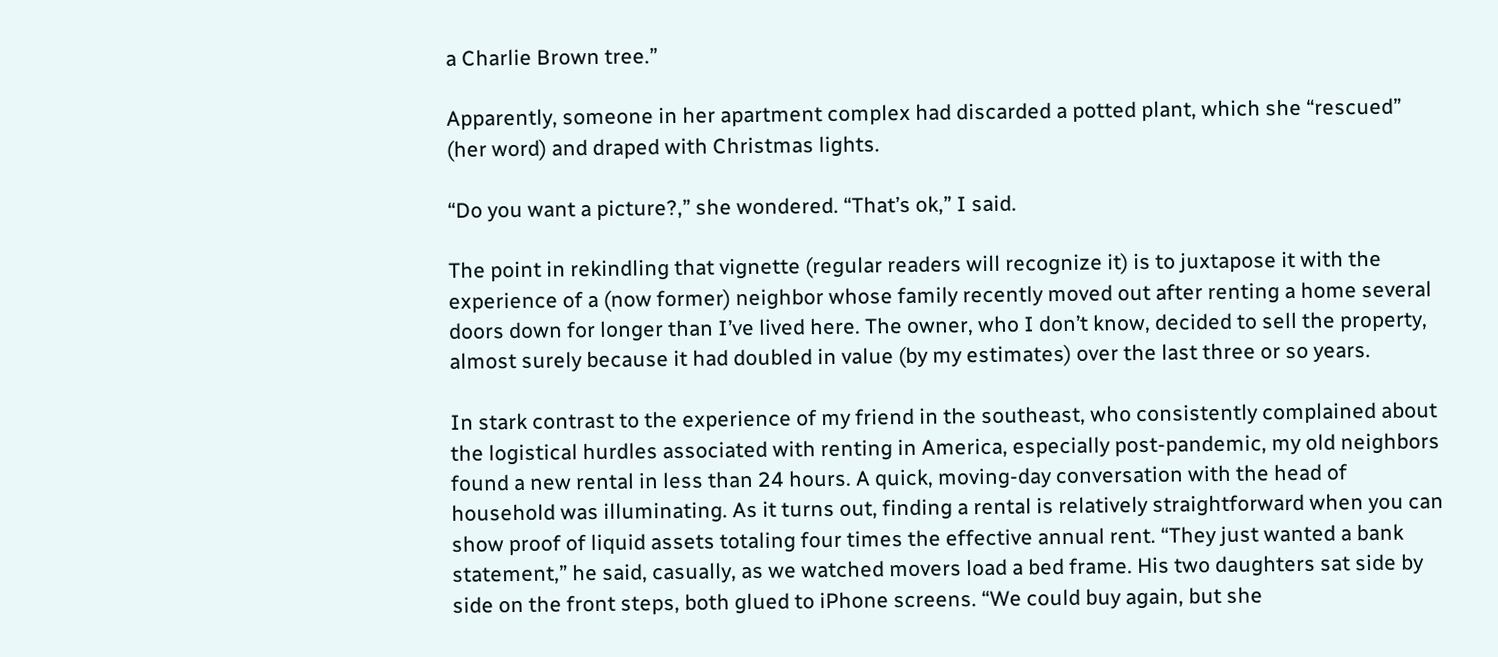a Charlie Brown tree.”

Apparently, someone in her apartment complex had discarded a potted plant, which she “rescued” (her word) and draped with Christmas lights.

“Do you want a picture?,” she wondered. “That’s ok,” I said.

The point in rekindling that vignette (regular readers will recognize it) is to juxtapose it with the experience of a (now former) neighbor whose family recently moved out after renting a home several doors down for longer than I’ve lived here. The owner, who I don’t know, decided to sell the property, almost surely because it had doubled in value (by my estimates) over the last three or so years.

In stark contrast to the experience of my friend in the southeast, who consistently complained about the logistical hurdles associated with renting in America, especially post-pandemic, my old neighbors found a new rental in less than 24 hours. A quick, moving-day conversation with the head of household was illuminating. As it turns out, finding a rental is relatively straightforward when you can show proof of liquid assets totaling four times the effective annual rent. “They just wanted a bank statement,” he said, casually, as we watched movers load a bed frame. His two daughters sat side by side on the front steps, both glued to iPhone screens. “We could buy again, but she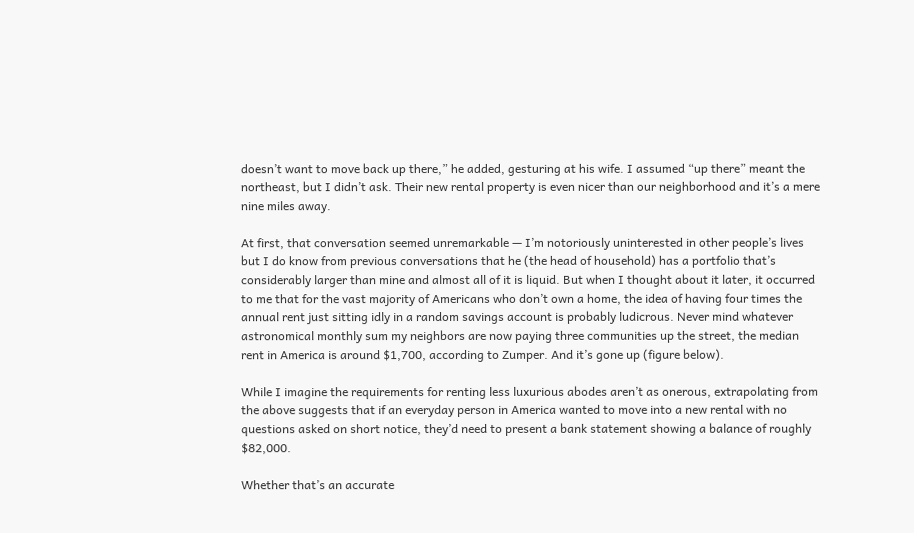doesn’t want to move back up there,” he added, gesturing at his wife. I assumed “up there” meant the northeast, but I didn’t ask. Their new rental property is even nicer than our neighborhood and it’s a mere nine miles away.

At first, that conversation seemed unremarkable — I’m notoriously uninterested in other people’s lives but I do know from previous conversations that he (the head of household) has a portfolio that’s considerably larger than mine and almost all of it is liquid. But when I thought about it later, it occurred to me that for the vast majority of Americans who don’t own a home, the idea of having four times the annual rent just sitting idly in a random savings account is probably ludicrous. Never mind whatever astronomical monthly sum my neighbors are now paying three communities up the street, the median rent in America is around $1,700, according to Zumper. And it’s gone up (figure below).

While I imagine the requirements for renting less luxurious abodes aren’t as onerous, extrapolating from the above suggests that if an everyday person in America wanted to move into a new rental with no questions asked on short notice, they’d need to present a bank statement showing a balance of roughly $82,000.

Whether that’s an accurate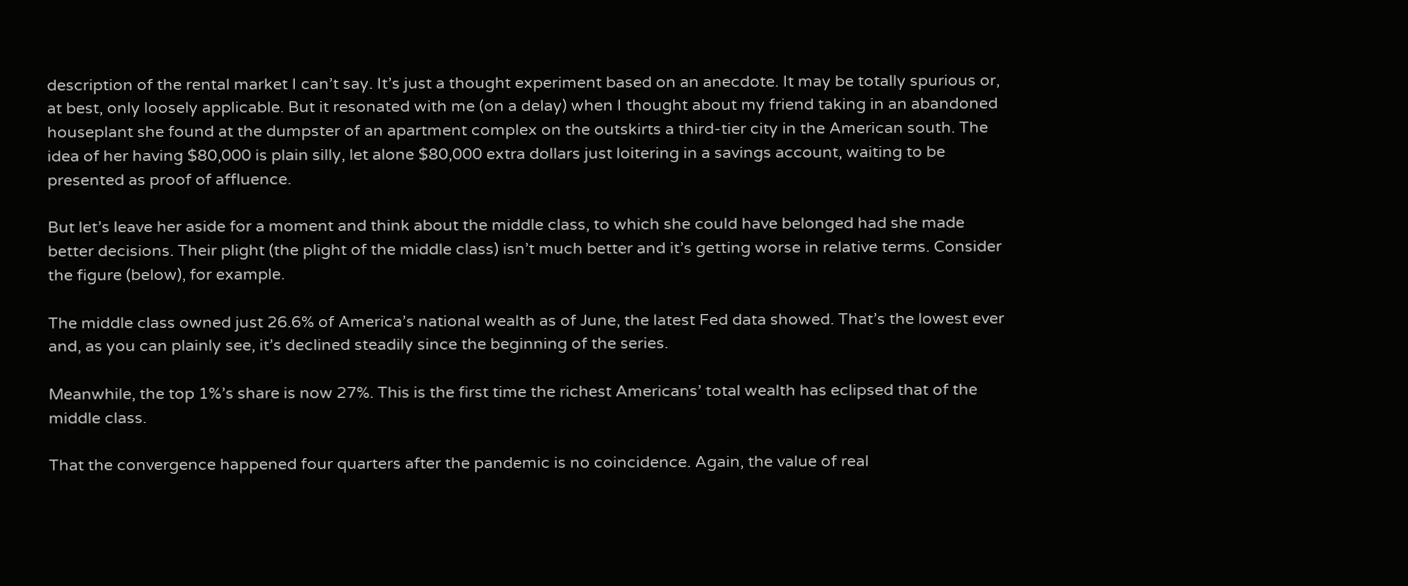description of the rental market I can’t say. It’s just a thought experiment based on an anecdote. It may be totally spurious or, at best, only loosely applicable. But it resonated with me (on a delay) when I thought about my friend taking in an abandoned houseplant she found at the dumpster of an apartment complex on the outskirts a third-tier city in the American south. The idea of her having $80,000 is plain silly, let alone $80,000 extra dollars just loitering in a savings account, waiting to be presented as proof of affluence.

But let’s leave her aside for a moment and think about the middle class, to which she could have belonged had she made better decisions. Their plight (the plight of the middle class) isn’t much better and it’s getting worse in relative terms. Consider the figure (below), for example.

The middle class owned just 26.6% of America’s national wealth as of June, the latest Fed data showed. That’s the lowest ever and, as you can plainly see, it’s declined steadily since the beginning of the series.

Meanwhile, the top 1%’s share is now 27%. This is the first time the richest Americans’ total wealth has eclipsed that of the middle class.

That the convergence happened four quarters after the pandemic is no coincidence. Again, the value of real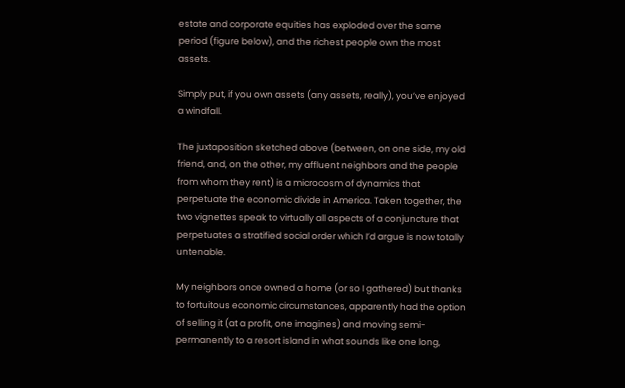estate and corporate equities has exploded over the same period (figure below), and the richest people own the most assets.

Simply put, if you own assets (any assets, really), you’ve enjoyed a windfall.

The juxtaposition sketched above (between, on one side, my old friend, and, on the other, my affluent neighbors and the people from whom they rent) is a microcosm of dynamics that perpetuate the economic divide in America. Taken together, the two vignettes speak to virtually all aspects of a conjuncture that perpetuates a stratified social order which I’d argue is now totally untenable.

My neighbors once owned a home (or so I gathered) but thanks to fortuitous economic circumstances, apparently had the option of selling it (at a profit, one imagines) and moving semi-permanently to a resort island in what sounds like one long,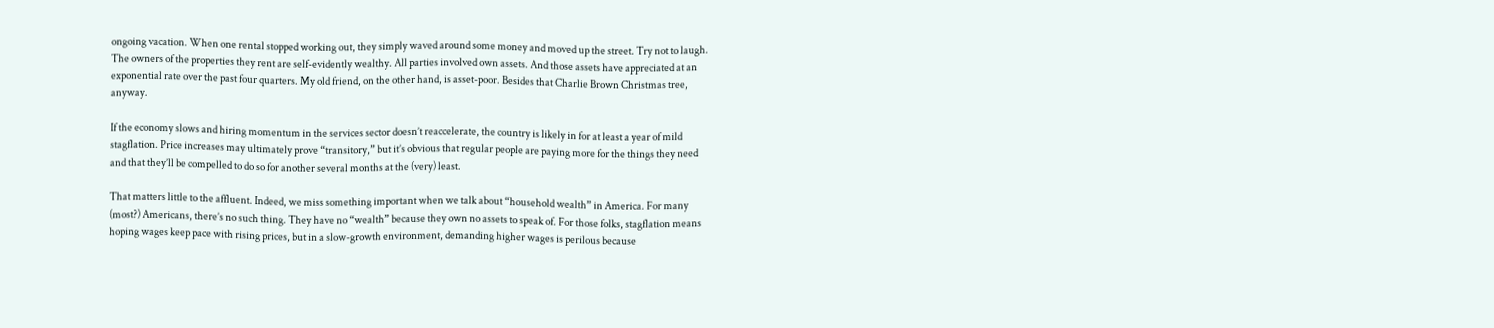ongoing vacation. When one rental stopped working out, they simply waved around some money and moved up the street. Try not to laugh. The owners of the properties they rent are self-evidently wealthy. All parties involved own assets. And those assets have appreciated at an exponential rate over the past four quarters. My old friend, on the other hand, is asset-poor. Besides that Charlie Brown Christmas tree, anyway.

If the economy slows and hiring momentum in the services sector doesn’t reaccelerate, the country is likely in for at least a year of mild stagflation. Price increases may ultimately prove “transitory,” but it’s obvious that regular people are paying more for the things they need and that they’ll be compelled to do so for another several months at the (very) least.

That matters little to the affluent. Indeed, we miss something important when we talk about “household wealth” in America. For many (most?) Americans, there’s no such thing. They have no “wealth” because they own no assets to speak of. For those folks, stagflation means hoping wages keep pace with rising prices, but in a slow-growth environment, demanding higher wages is perilous because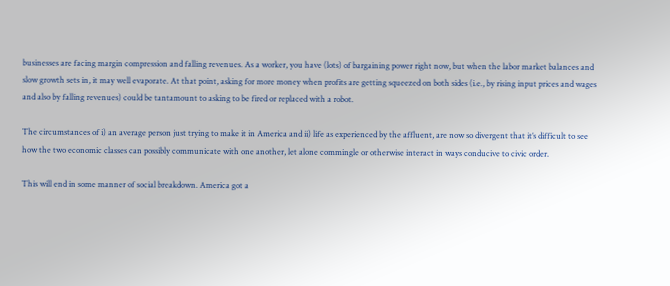businesses are facing margin compression and falling revenues. As a worker, you have (lots) of bargaining power right now, but when the labor market balances and slow growth sets in, it may well evaporate. At that point, asking for more money when profits are getting squeezed on both sides (i.e., by rising input prices and wages and also by falling revenues) could be tantamount to asking to be fired or replaced with a robot.

The circumstances of i) an average person just trying to make it in America and ii) life as experienced by the affluent, are now so divergent that it’s difficult to see how the two economic classes can possibly communicate with one another, let alone commingle or otherwise interact in ways conducive to civic order.

This will end in some manner of social breakdown. America got a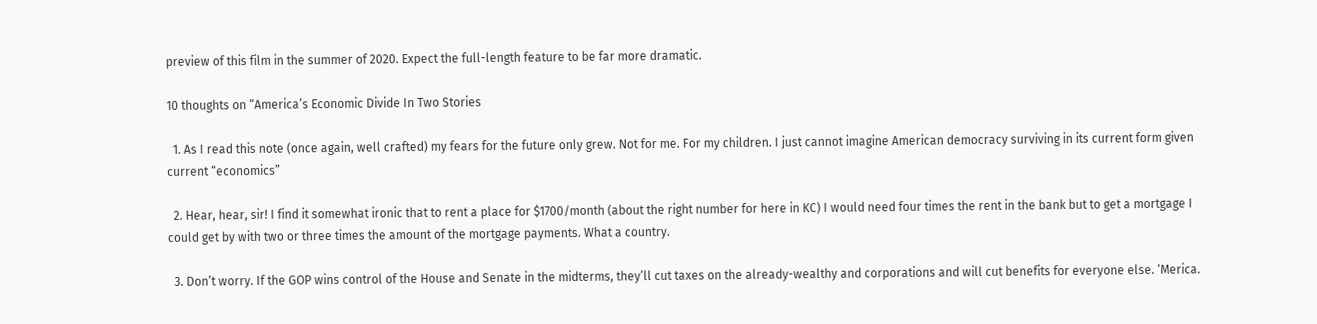preview of this film in the summer of 2020. Expect the full-length feature to be far more dramatic.

10 thoughts on “America’s Economic Divide In Two Stories

  1. As I read this note (once again, well crafted) my fears for the future only grew. Not for me. For my children. I just cannot imagine American democracy surviving in its current form given current “economics”

  2. Hear, hear, sir! I find it somewhat ironic that to rent a place for $1700/month (about the right number for here in KC) I would need four times the rent in the bank but to get a mortgage I could get by with two or three times the amount of the mortgage payments. What a country.

  3. Don’t worry. If the GOP wins control of the House and Senate in the midterms, they’ll cut taxes on the already-wealthy and corporations and will cut benefits for everyone else. ‘Merica.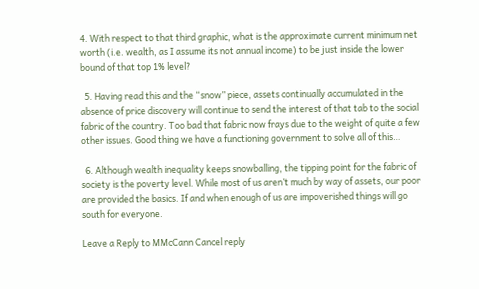4. With respect to that third graphic, what is the approximate current minimum net worth (i.e. wealth, as I assume its not annual income) to be just inside the lower bound of that top 1% level?

  5. Having read this and the “snow” piece, assets continually accumulated in the absence of price discovery will continue to send the interest of that tab to the social fabric of the country. Too bad that fabric now frays due to the weight of quite a few other issues. Good thing we have a functioning government to solve all of this…

  6. Although wealth inequality keeps snowballing, the tipping point for the fabric of society is the poverty level. While most of us aren’t much by way of assets, our poor are provided the basics. If and when enough of us are impoverished things will go south for everyone.

Leave a Reply to MMcCann Cancel reply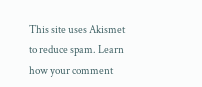This site uses Akismet to reduce spam. Learn how your comment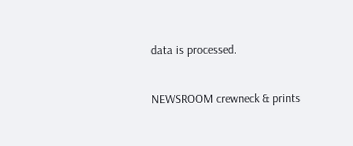data is processed.

NEWSROOM crewneck & prints